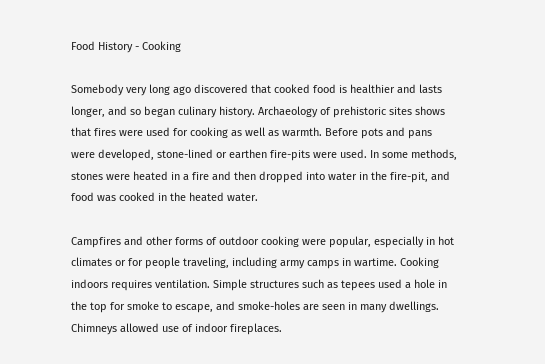Food History - Cooking

Somebody very long ago discovered that cooked food is healthier and lasts longer, and so began culinary history. Archaeology of prehistoric sites shows that fires were used for cooking as well as warmth. Before pots and pans were developed, stone-lined or earthen fire-pits were used. In some methods, stones were heated in a fire and then dropped into water in the fire-pit, and food was cooked in the heated water.

Campfires and other forms of outdoor cooking were popular, especially in hot climates or for people traveling, including army camps in wartime. Cooking indoors requires ventilation. Simple structures such as tepees used a hole in the top for smoke to escape, and smoke-holes are seen in many dwellings. Chimneys allowed use of indoor fireplaces.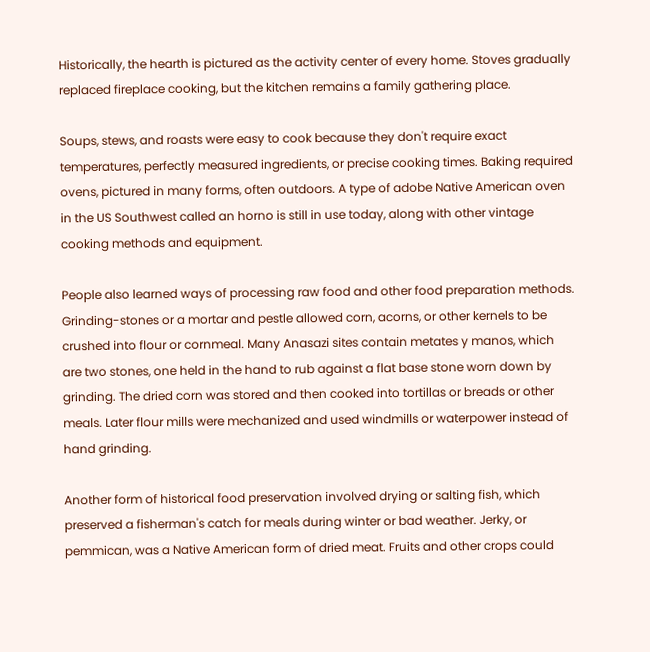Historically, the hearth is pictured as the activity center of every home. Stoves gradually replaced fireplace cooking, but the kitchen remains a family gathering place.

Soups, stews, and roasts were easy to cook because they don't require exact temperatures, perfectly measured ingredients, or precise cooking times. Baking required ovens, pictured in many forms, often outdoors. A type of adobe Native American oven in the US Southwest called an horno is still in use today, along with other vintage cooking methods and equipment.

People also learned ways of processing raw food and other food preparation methods. Grinding-stones or a mortar and pestle allowed corn, acorns, or other kernels to be crushed into flour or cornmeal. Many Anasazi sites contain metates y manos, which are two stones, one held in the hand to rub against a flat base stone worn down by grinding. The dried corn was stored and then cooked into tortillas or breads or other meals. Later flour mills were mechanized and used windmills or waterpower instead of hand grinding.

Another form of historical food preservation involved drying or salting fish, which preserved a fisherman's catch for meals during winter or bad weather. Jerky, or pemmican, was a Native American form of dried meat. Fruits and other crops could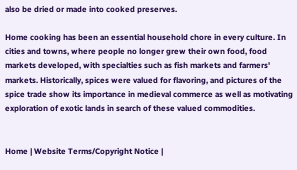also be dried or made into cooked preserves.

Home cooking has been an essential household chore in every culture. In cities and towns, where people no longer grew their own food, food markets developed, with specialties such as fish markets and farmers' markets. Historically, spices were valued for flavoring, and pictures of the spice trade show its importance in medieval commerce as well as motivating exploration of exotic lands in search of these valued commodities.


Home | Website Terms/Copyright Notice |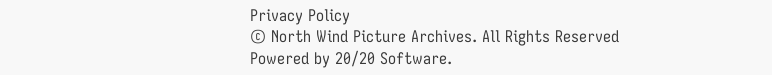Privacy Policy
© North Wind Picture Archives. All Rights Reserved
Powered by 20/20 Software.